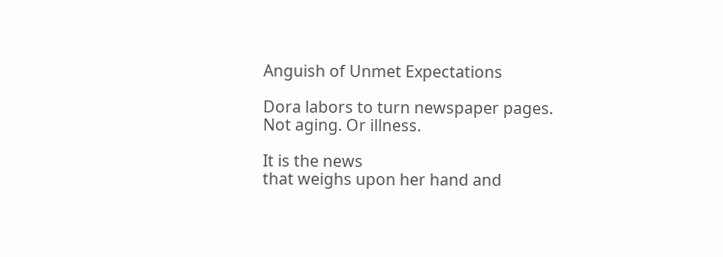Anguish of Unmet Expectations

Dora labors to turn newspaper pages.
Not aging. Or illness.

It is the news
that weighs upon her hand and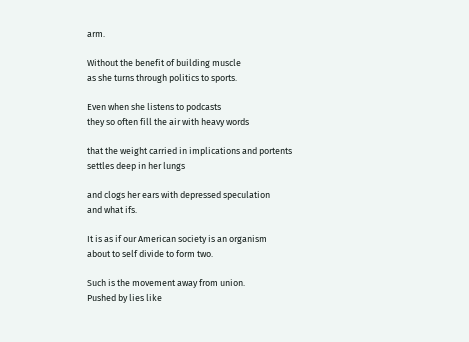arm.

Without the benefit of building muscle
as she turns through politics to sports.

Even when she listens to podcasts
they so often fill the air with heavy words

that the weight carried in implications and portents
settles deep in her lungs

and clogs her ears with depressed speculation
and what ifs.

It is as if our American society is an organism
about to self divide to form two.

Such is the movement away from union.
Pushed by lies like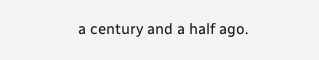a century and a half ago.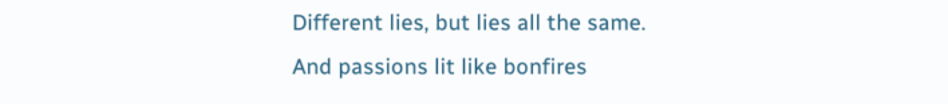Different lies, but lies all the same.
And passions lit like bonfires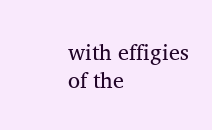with effigies of the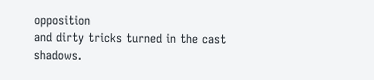opposition
and dirty tricks turned in the cast shadows.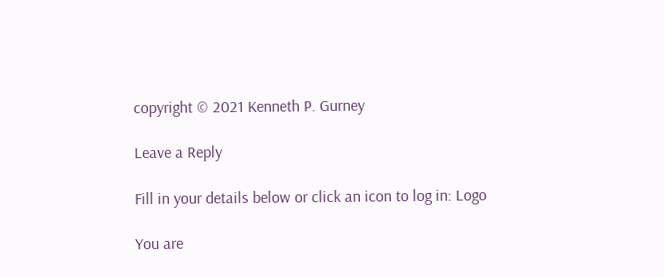copyright © 2021 Kenneth P. Gurney

Leave a Reply

Fill in your details below or click an icon to log in: Logo

You are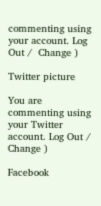commenting using your account. Log Out /  Change )

Twitter picture

You are commenting using your Twitter account. Log Out /  Change )

Facebook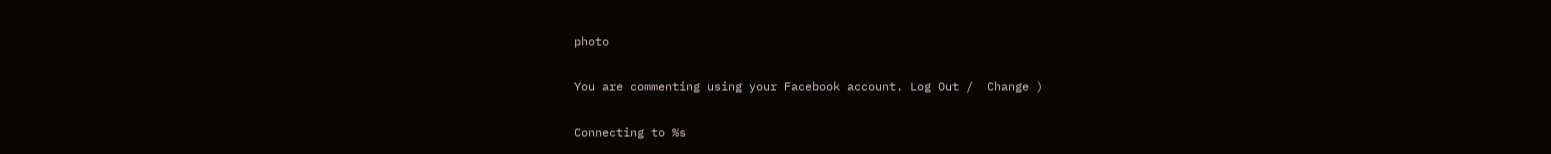photo

You are commenting using your Facebook account. Log Out /  Change )

Connecting to %s